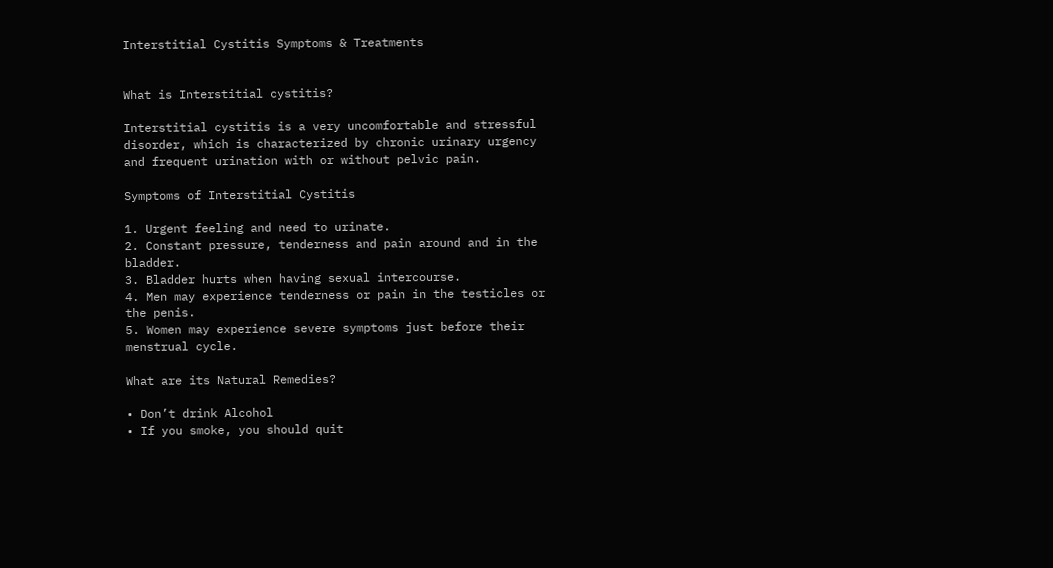Interstitial Cystitis Symptoms & Treatments


What is Interstitial cystitis?

Interstitial cystitis is a very uncomfortable and stressful disorder, which is characterized by chronic urinary urgency and frequent urination with or without pelvic pain.

Symptoms of Interstitial Cystitis

1. Urgent feeling and need to urinate.
2. Constant pressure, tenderness and pain around and in the bladder.
3. Bladder hurts when having sexual intercourse.
4. Men may experience tenderness or pain in the testicles or the penis.
5. Women may experience severe symptoms just before their menstrual cycle.

What are its Natural Remedies?

• Don’t drink Alcohol
• If you smoke, you should quit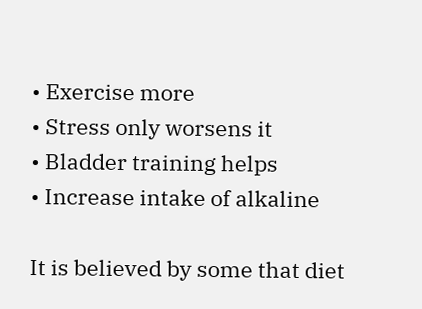• Exercise more
• Stress only worsens it
• Bladder training helps
• Increase intake of alkaline

It is believed by some that diet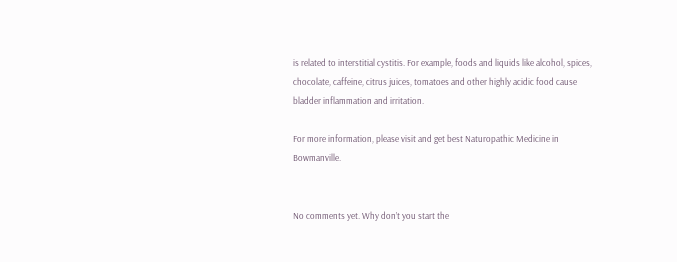is related to interstitial cystitis. For example, foods and liquids like alcohol, spices, chocolate, caffeine, citrus juices, tomatoes and other highly acidic food cause bladder inflammation and irritation.

For more information, please visit and get best Naturopathic Medicine in Bowmanville.


No comments yet. Why don’t you start the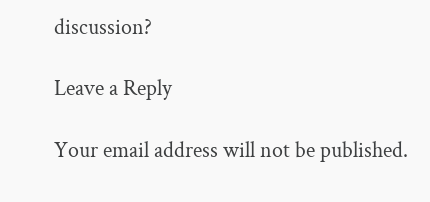discussion?

Leave a Reply

Your email address will not be published.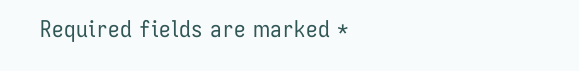Required fields are marked *